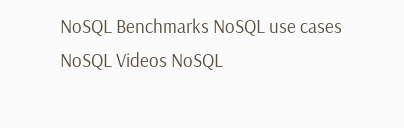NoSQL Benchmarks NoSQL use cases NoSQL Videos NoSQL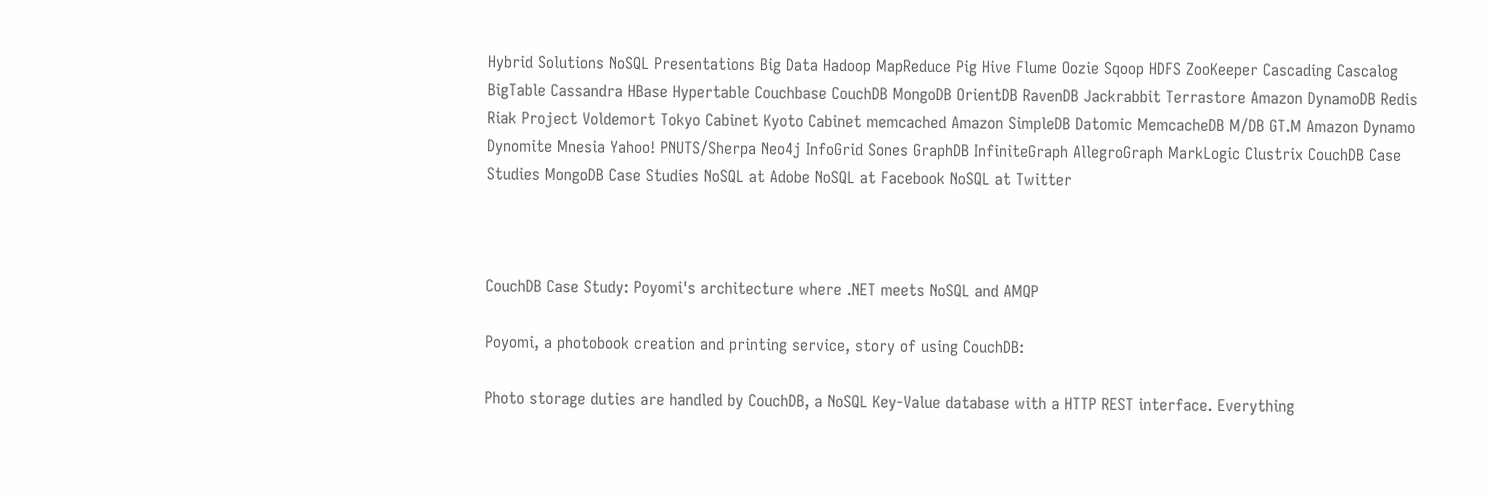Hybrid Solutions NoSQL Presentations Big Data Hadoop MapReduce Pig Hive Flume Oozie Sqoop HDFS ZooKeeper Cascading Cascalog BigTable Cassandra HBase Hypertable Couchbase CouchDB MongoDB OrientDB RavenDB Jackrabbit Terrastore Amazon DynamoDB Redis Riak Project Voldemort Tokyo Cabinet Kyoto Cabinet memcached Amazon SimpleDB Datomic MemcacheDB M/DB GT.M Amazon Dynamo Dynomite Mnesia Yahoo! PNUTS/Sherpa Neo4j InfoGrid Sones GraphDB InfiniteGraph AllegroGraph MarkLogic Clustrix CouchDB Case Studies MongoDB Case Studies NoSQL at Adobe NoSQL at Facebook NoSQL at Twitter



CouchDB Case Study: Poyomi's architecture where .NET meets NoSQL and AMQP

Poyomi, a photobook creation and printing service, story of using CouchDB:

Photo storage duties are handled by CouchDB, a NoSQL Key-Value database with a HTTP REST interface. Everything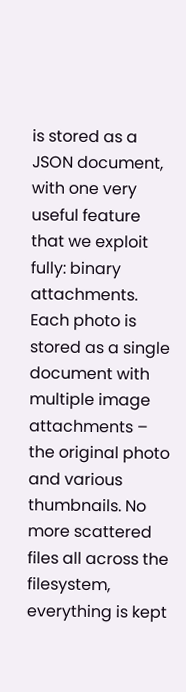is stored as a JSON document, with one very useful feature that we exploit fully: binary attachments. Each photo is stored as a single document with multiple image attachments – the original photo and various thumbnails. No more scattered files all across the filesystem, everything is kept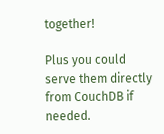together!

Plus you could serve them directly from CouchDB if needed.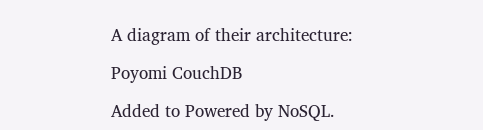A diagram of their architecture:

Poyomi CouchDB

Added to Powered by NoSQL.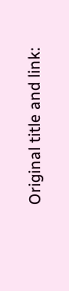Original title and link: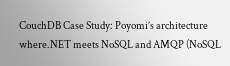CouchDB Case Study: Poyomi’s architecture where.NET meets NoSQL and AMQP (NoSQL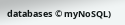databases © myNoSQL)